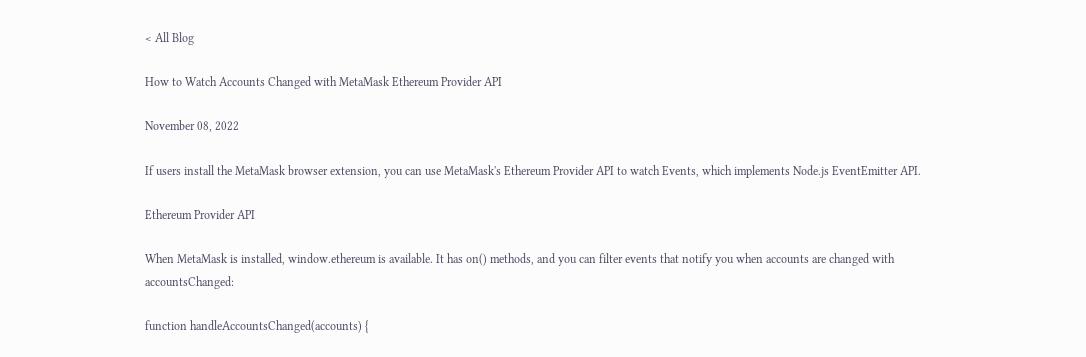< All Blog

How to Watch Accounts Changed with MetaMask Ethereum Provider API

November 08, 2022

If users install the MetaMask browser extension, you can use MetaMask's Ethereum Provider API to watch Events, which implements Node.js EventEmitter API.

Ethereum Provider API

When MetaMask is installed, window.ethereum is available. It has on() methods, and you can filter events that notify you when accounts are changed with accountsChanged:

function handleAccountsChanged(accounts) {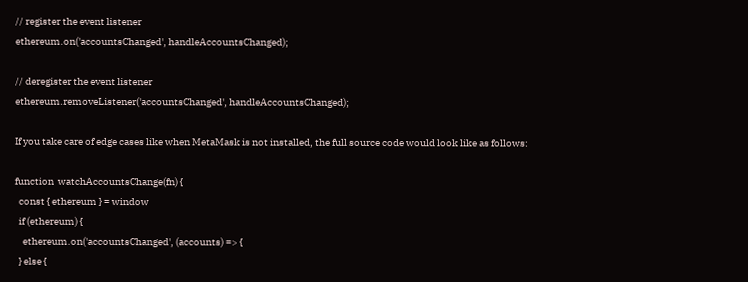// register the event listener
ethereum.on('accountsChanged', handleAccountsChanged);

// deregister the event listener
ethereum.removeListener('accountsChanged', handleAccountsChanged);

If you take care of edge cases like when MetaMask is not installed, the full source code would look like as follows:

function  watchAccountsChange(fn) {
  const { ethereum } = window
  if (ethereum) {
    ethereum.on('accountsChanged', (accounts) => {
  } else {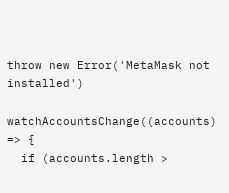throw new Error('MetaMask not installed')

watchAccountsChange((accounts) => {
  if (accounts.length >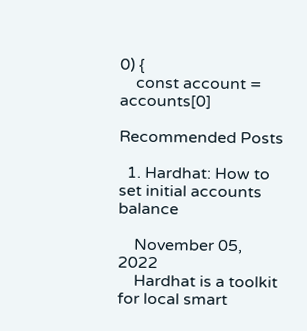0) {
    const account = accounts[0]

Recommended Posts

  1. Hardhat: How to set initial accounts balance

    November 05, 2022
    Hardhat is a toolkit for local smart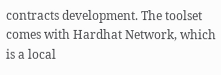contracts development. The toolset comes with Hardhat Network, which is a local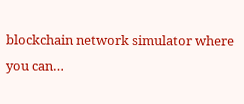blockchain network simulator where you can…